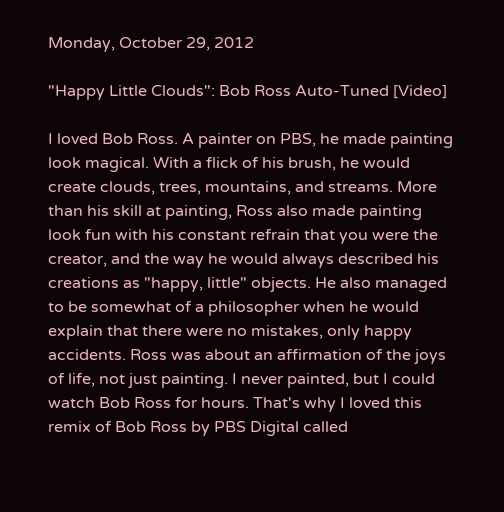Monday, October 29, 2012

"Happy Little Clouds": Bob Ross Auto-Tuned [Video]

I loved Bob Ross. A painter on PBS, he made painting look magical. With a flick of his brush, he would create clouds, trees, mountains, and streams. More than his skill at painting, Ross also made painting look fun with his constant refrain that you were the creator, and the way he would always described his creations as "happy, little" objects. He also managed to be somewhat of a philosopher when he would explain that there were no mistakes, only happy accidents. Ross was about an affirmation of the joys of life, not just painting. I never painted, but I could watch Bob Ross for hours. That's why I loved this remix of Bob Ross by PBS Digital called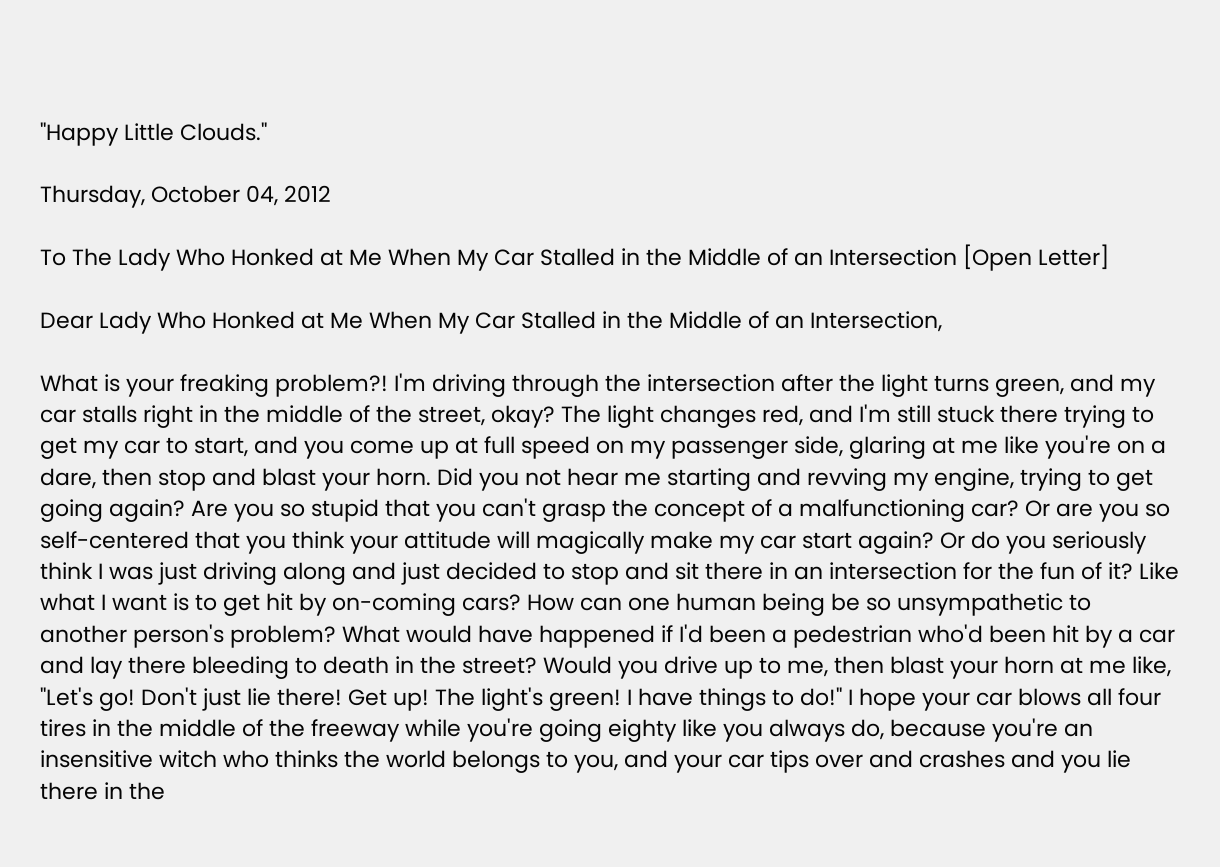"Happy Little Clouds."

Thursday, October 04, 2012

To The Lady Who Honked at Me When My Car Stalled in the Middle of an Intersection [Open Letter]

Dear Lady Who Honked at Me When My Car Stalled in the Middle of an Intersection,

What is your freaking problem?! I'm driving through the intersection after the light turns green, and my car stalls right in the middle of the street, okay? The light changes red, and I'm still stuck there trying to get my car to start, and you come up at full speed on my passenger side, glaring at me like you're on a dare, then stop and blast your horn. Did you not hear me starting and revving my engine, trying to get going again? Are you so stupid that you can't grasp the concept of a malfunctioning car? Or are you so self-centered that you think your attitude will magically make my car start again? Or do you seriously think I was just driving along and just decided to stop and sit there in an intersection for the fun of it? Like what I want is to get hit by on-coming cars? How can one human being be so unsympathetic to another person's problem? What would have happened if I'd been a pedestrian who'd been hit by a car and lay there bleeding to death in the street? Would you drive up to me, then blast your horn at me like, "Let's go! Don't just lie there! Get up! The light's green! I have things to do!" I hope your car blows all four tires in the middle of the freeway while you're going eighty like you always do, because you're an insensitive witch who thinks the world belongs to you, and your car tips over and crashes and you lie there in the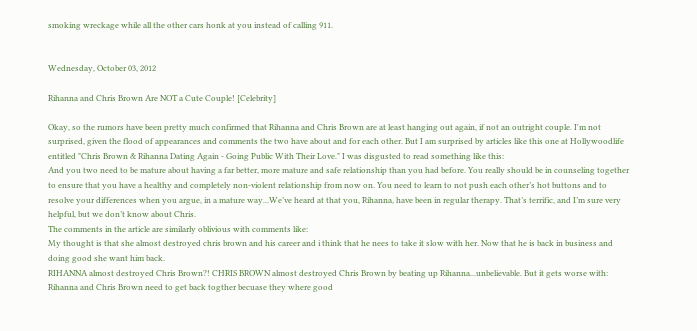smoking wreckage while all the other cars honk at you instead of calling 911.


Wednesday, October 03, 2012

Rihanna and Chris Brown Are NOT a Cute Couple! [Celebrity]

Okay, so the rumors have been pretty much confirmed that Rihanna and Chris Brown are at least hanging out again, if not an outright couple. I'm not surprised, given the flood of appearances and comments the two have about and for each other. But I am surprised by articles like this one at Hollywoodlife entitled "Chris Brown & Rihanna Dating Again - Going Public With Their Love." I was disgusted to read something like this:
And you two need to be mature about having a far better, more mature and safe relationship than you had before. You really should be in counseling together to ensure that you have a healthy and completely non-violent relationship from now on. You need to learn to not push each other’s hot buttons and to resolve your differences when you argue, in a mature way...We’ve heard at that you, Rihanna, have been in regular therapy. That’s terrific, and I’m sure very helpful, but we don’t know about Chris.
The comments in the article are similarly oblivious with comments like:
My thought is that she almost destroyed chris brown and his career and i think that he nees to take it slow with her. Now that he is back in business and doing good she want him back.
RIHANNA almost destroyed Chris Brown?! CHRIS BROWN almost destroyed Chris Brown by beating up Rihanna...unbelievable. But it gets worse with:
Rihanna and Chris Brown need to get back togther becuase they where good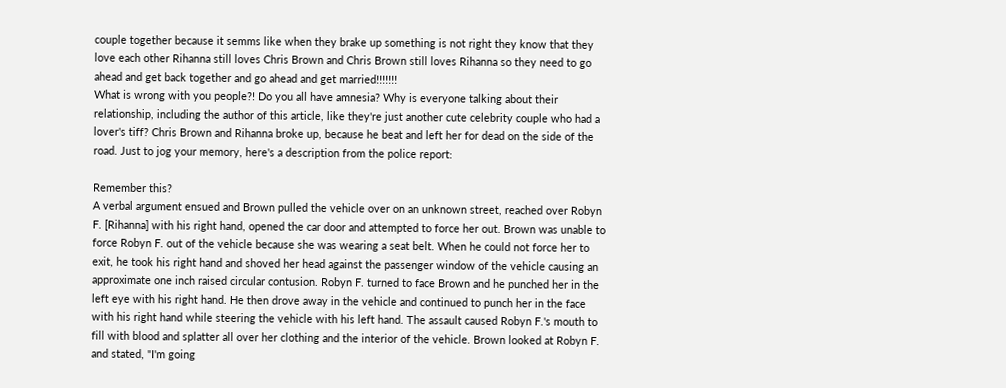couple together because it semms like when they brake up something is not right they know that they love each other Rihanna still loves Chris Brown and Chris Brown still loves Rihanna so they need to go ahead and get back together and go ahead and get married!!!!!!!
What is wrong with you people?! Do you all have amnesia? Why is everyone talking about their relationship, including the author of this article, like they're just another cute celebrity couple who had a lover's tiff? Chris Brown and Rihanna broke up, because he beat and left her for dead on the side of the road. Just to jog your memory, here's a description from the police report:

Remember this?
A verbal argument ensued and Brown pulled the vehicle over on an unknown street, reached over Robyn F. [Rihanna] with his right hand, opened the car door and attempted to force her out. Brown was unable to force Robyn F. out of the vehicle because she was wearing a seat belt. When he could not force her to exit, he took his right hand and shoved her head against the passenger window of the vehicle causing an approximate one inch raised circular contusion. Robyn F. turned to face Brown and he punched her in the left eye with his right hand. He then drove away in the vehicle and continued to punch her in the face with his right hand while steering the vehicle with his left hand. The assault caused Robyn F.'s mouth to fill with blood and splatter all over her clothing and the interior of the vehicle. Brown looked at Robyn F. and stated, "I'm going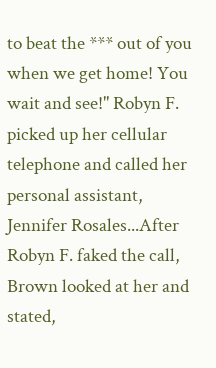to beat the *** out of you when we get home! You wait and see!" Robyn F. picked up her cellular telephone and called her personal assistant, Jennifer Rosales...After Robyn F. faked the call, Brown looked at her and stated,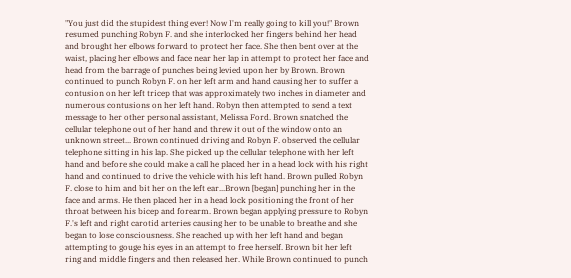"You just did the stupidest thing ever! Now I'm really going to kill you!" Brown resumed punching Robyn F. and she interlocked her fingers behind her head and brought her elbows forward to protect her face. She then bent over at the waist, placing her elbows and face near her lap in attempt to protect her face and head from the barrage of punches being levied upon her by Brown. Brown continued to punch Robyn F. on her left arm and hand causing her to suffer a contusion on her left tricep that was approximately two inches in diameter and numerous contusions on her left hand. Robyn then attempted to send a text message to her other personal assistant, Melissa Ford. Brown snatched the cellular telephone out of her hand and threw it out of the window onto an unknown street... Brown continued driving and Robyn F. observed the cellular telephone sitting in his lap. She picked up the cellular telephone with her left hand and before she could make a call he placed her in a head lock with his right hand and continued to drive the vehicle with his left hand. Brown pulled Robyn F. close to him and bit her on the left ear...Brown [began] punching her in the face and arms. He then placed her in a head lock positioning the front of her throat between his bicep and forearm. Brown began applying pressure to Robyn F.'s left and right carotid arteries causing her to be unable to breathe and she began to lose consciousness. She reached up with her left hand and began attempting to gouge his eyes in an attempt to free herself. Brown bit her left ring and middle fingers and then released her. While Brown continued to punch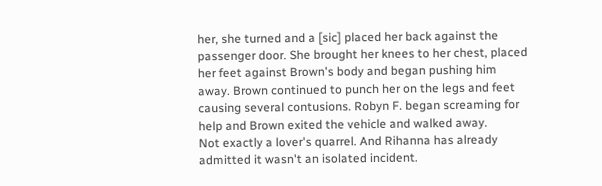her, she turned and a [sic] placed her back against the passenger door. She brought her knees to her chest, placed her feet against Brown's body and began pushing him away. Brown continued to punch her on the legs and feet causing several contusions. Robyn F. began screaming for help and Brown exited the vehicle and walked away.
Not exactly a lover's quarrel. And Rihanna has already admitted it wasn't an isolated incident.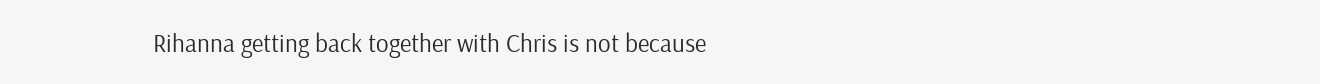Rihanna getting back together with Chris is not because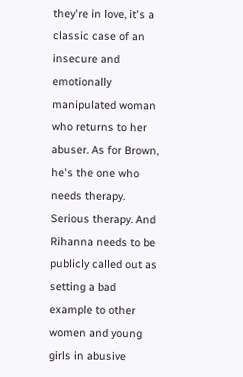they're in love, it's a classic case of an insecure and emotionally manipulated woman who returns to her abuser. As for Brown, he's the one who needs therapy. Serious therapy. And Rihanna needs to be publicly called out as setting a bad example to other women and young girls in abusive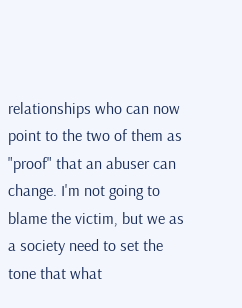relationships who can now point to the two of them as "proof" that an abuser can change. I'm not going to blame the victim, but we as a society need to set the tone that what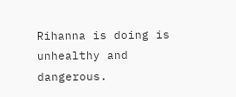Rihanna is doing is unhealthy and dangerous.